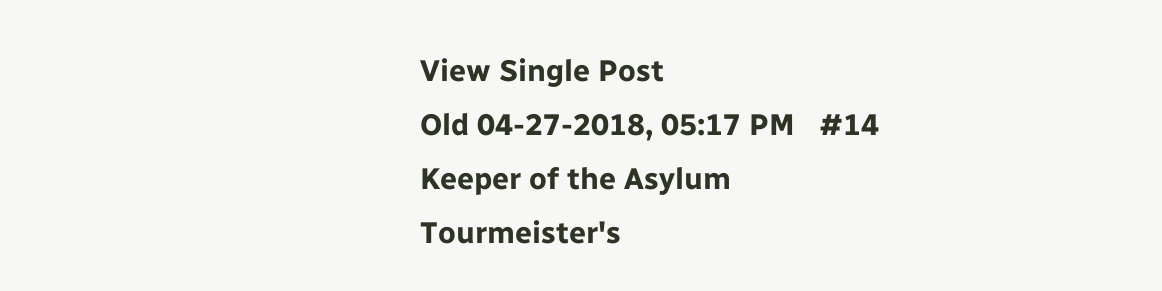View Single Post
Old 04-27-2018, 05:17 PM   #14
Keeper of the Asylum
Tourmeister's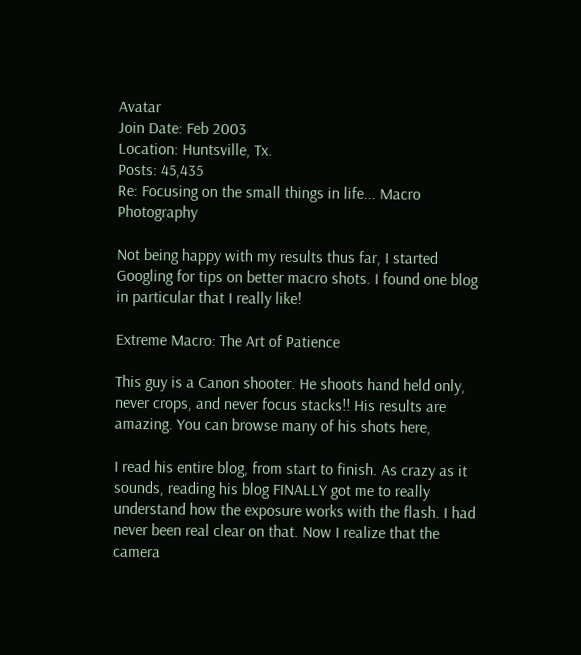Avatar
Join Date: Feb 2003
Location: Huntsville, Tx.
Posts: 45,435
Re: Focusing on the small things in life... Macro Photography

Not being happy with my results thus far, I started Googling for tips on better macro shots. I found one blog in particular that I really like!

Extreme Macro: The Art of Patience

This guy is a Canon shooter. He shoots hand held only, never crops, and never focus stacks!! His results are amazing. You can browse many of his shots here,

I read his entire blog, from start to finish. As crazy as it sounds, reading his blog FINALLY got me to really understand how the exposure works with the flash. I had never been real clear on that. Now I realize that the camera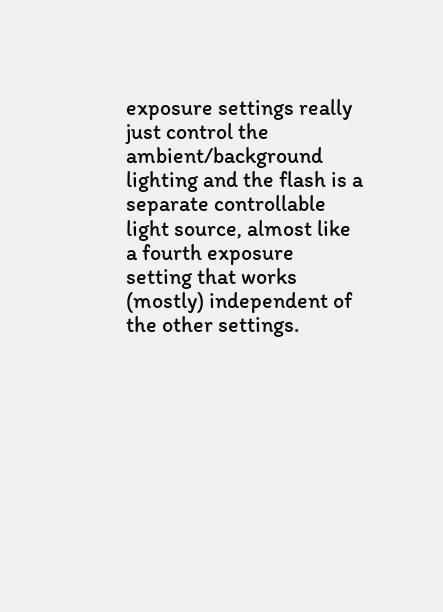exposure settings really just control the ambient/background lighting and the flash is a separate controllable light source, almost like a fourth exposure setting that works (mostly) independent of the other settings.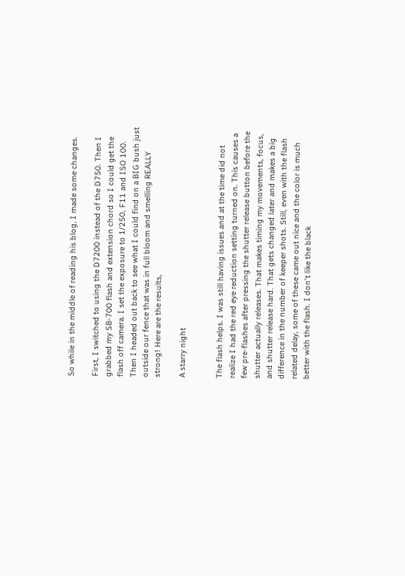So while in the middle of reading his blog, I made some changes.

First, I switched to using the D7200 instead of the D750. Then I grabbed my SB-700 flash and extension chord so I could get the flash off camera. I set the exposure to 1/250, F11 and ISO 100. Then I headed out back to see what I could find on a BIG bush just outside our fence that was in full bloom and smelling REALLY strong! Here are the results,

A starry night


The flash helps. I was still having issues and at the time did not realize I had the red eye reduction setting turned on. This causes a few pre-flashes after pressing the shutter release button before the shutter actually releases. That makes timing my movements, focus, and shutter release hard. That gets changed later and makes a big difference in the number of keeper shots. Still, even with the flash related delay, some of these came out nice and the color is much better with the flash. I don't like the black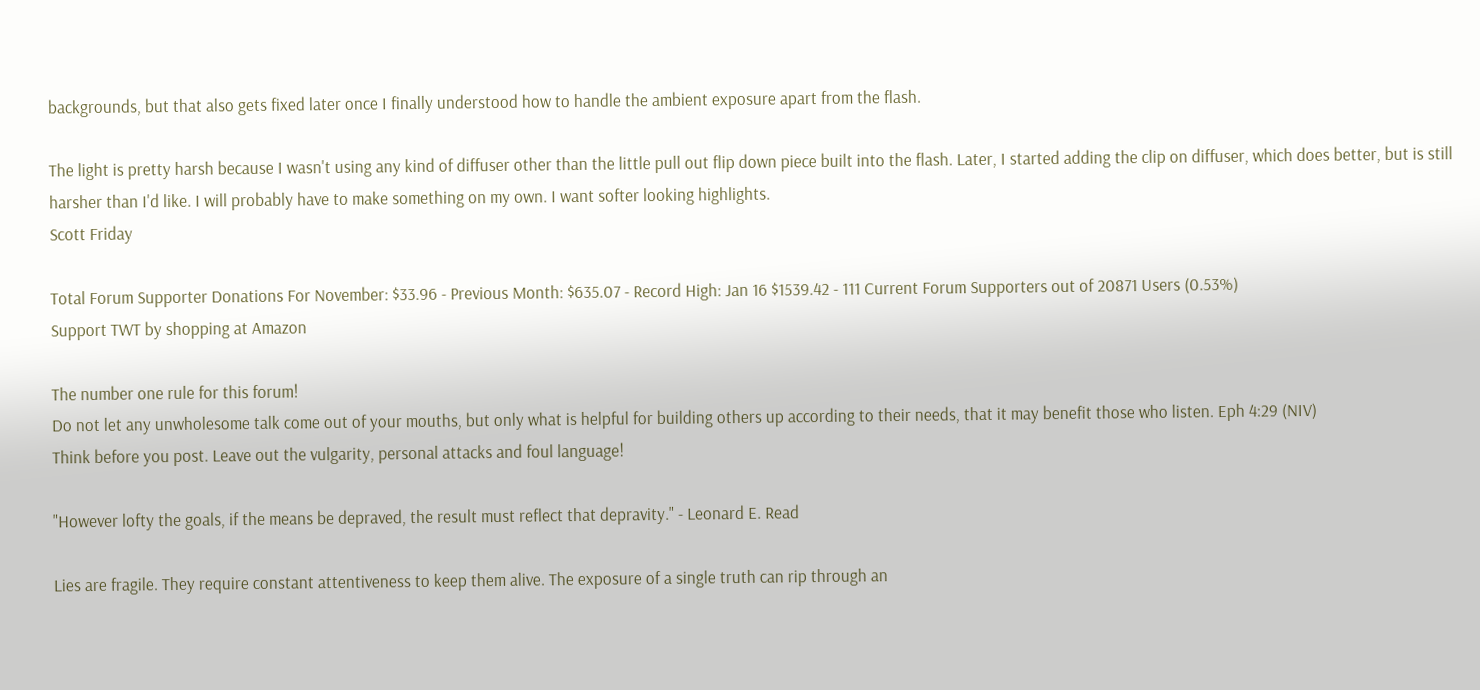backgrounds, but that also gets fixed later once I finally understood how to handle the ambient exposure apart from the flash.

The light is pretty harsh because I wasn't using any kind of diffuser other than the little pull out flip down piece built into the flash. Later, I started adding the clip on diffuser, which does better, but is still harsher than I'd like. I will probably have to make something on my own. I want softer looking highlights.
Scott Friday

Total Forum Supporter Donations For November: $33.96 - Previous Month: $635.07 - Record High: Jan 16 $1539.42 - 111 Current Forum Supporters out of 20871 Users (0.53%)
Support TWT by shopping at Amazon

The number one rule for this forum!
Do not let any unwholesome talk come out of your mouths, but only what is helpful for building others up according to their needs, that it may benefit those who listen. Eph 4:29 (NIV)
Think before you post. Leave out the vulgarity, personal attacks and foul language!

"However lofty the goals, if the means be depraved, the result must reflect that depravity." - Leonard E. Read

Lies are fragile. They require constant attentiveness to keep them alive. The exposure of a single truth can rip through an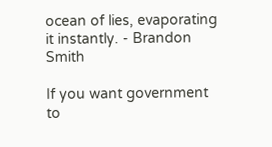ocean of lies, evaporating it instantly. - Brandon Smith

If you want government to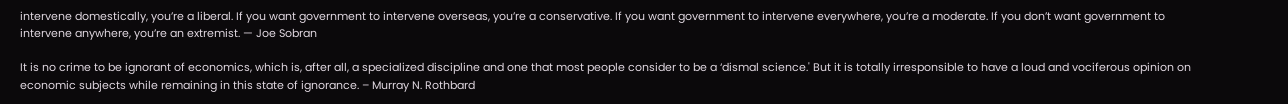intervene domestically, you’re a liberal. If you want government to intervene overseas, you’re a conservative. If you want government to intervene everywhere, you’re a moderate. If you don’t want government to intervene anywhere, you’re an extremist. — Joe Sobran

It is no crime to be ignorant of economics, which is, after all, a specialized discipline and one that most people consider to be a ‘dismal science.' But it is totally irresponsible to have a loud and vociferous opinion on economic subjects while remaining in this state of ignorance. – Murray N. Rothbard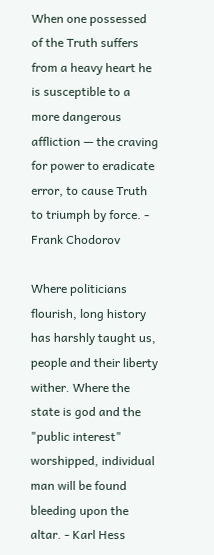When one possessed of the Truth suffers from a heavy heart he is susceptible to a more dangerous affliction — the craving for power to eradicate error, to cause Truth to triumph by force. - Frank Chodorov

Where politicians flourish, long history has harshly taught us, people and their liberty wither. Where the state is god and the "public interest" worshipped, individual man will be found bleeding upon the altar. - Karl Hess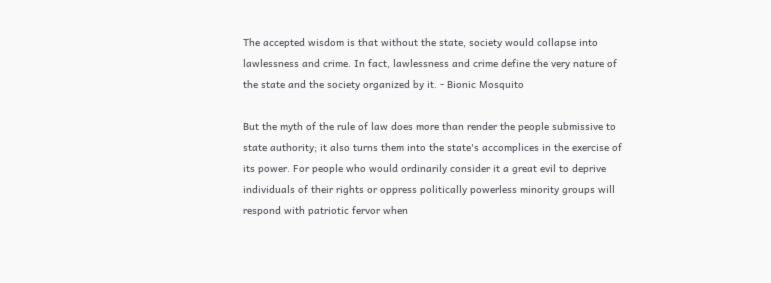The accepted wisdom is that without the state, society would collapse into lawlessness and crime. In fact, lawlessness and crime define the very nature of the state and the society organized by it. - Bionic Mosquito

But the myth of the rule of law does more than render the people submissive to state authority; it also turns them into the state's accomplices in the exercise of its power. For people who would ordinarily consider it a great evil to deprive individuals of their rights or oppress politically powerless minority groups will respond with patriotic fervor when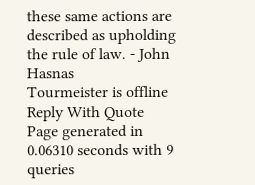these same actions are described as upholding the rule of law. - John Hasnas
Tourmeister is offline   Reply With Quote
Page generated in 0.06310 seconds with 9 queries